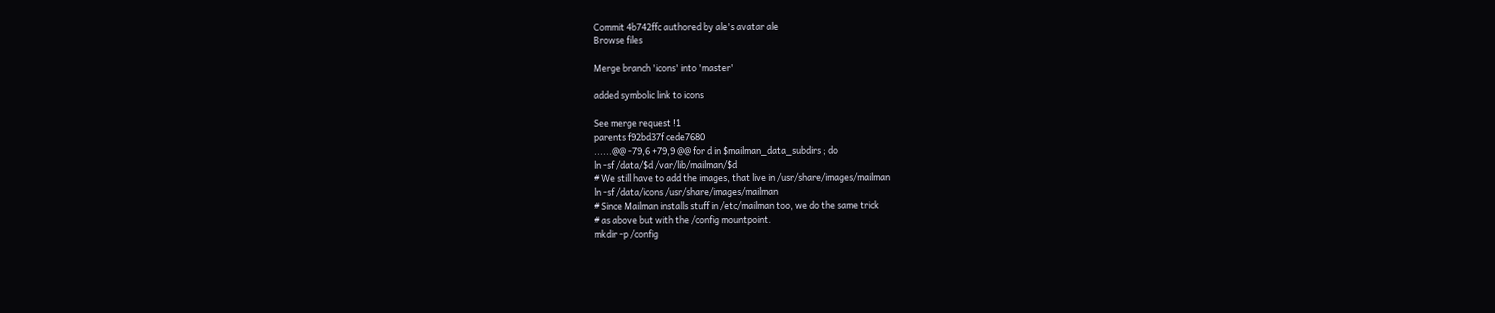Commit 4b742ffc authored by ale's avatar ale
Browse files

Merge branch 'icons' into 'master'

added symbolic link to icons

See merge request !1
parents f92bd37f cede7680
......@@ -79,6 +79,9 @@ for d in $mailman_data_subdirs ; do
ln -sf /data/$d /var/lib/mailman/$d
# We still have to add the images, that live in /usr/share/images/mailman
ln -sf /data/icons /usr/share/images/mailman
# Since Mailman installs stuff in /etc/mailman too, we do the same trick
# as above but with the /config mountpoint.
mkdir -p /config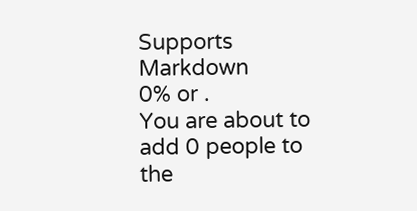Supports Markdown
0% or .
You are about to add 0 people to the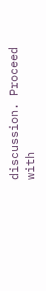discussion. Proceed with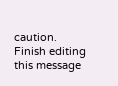caution.
Finish editing this message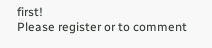first!
Please register or to comment